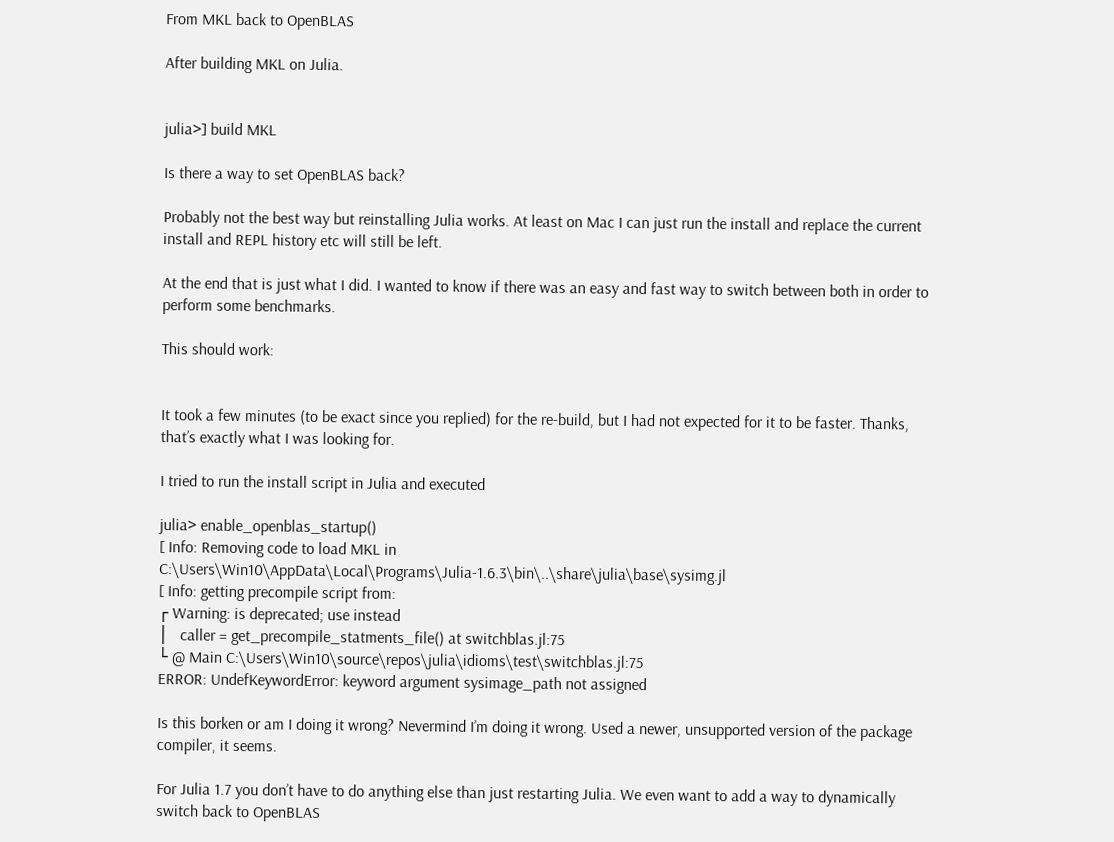From MKL back to OpenBLAS

After building MKL on Julia.


julia>] build MKL

Is there a way to set OpenBLAS back?

Probably not the best way but reinstalling Julia works. At least on Mac I can just run the install and replace the current install and REPL history etc will still be left.

At the end that is just what I did. I wanted to know if there was an easy and fast way to switch between both in order to perform some benchmarks.

This should work:


It took a few minutes (to be exact since you replied) for the re-build, but I had not expected for it to be faster. Thanks, that’s exactly what I was looking for.

I tried to run the install script in Julia and executed

julia> enable_openblas_startup()
[ Info: Removing code to load MKL in C:\Users\Win10\AppData\Local\Programs\Julia-1.6.3\bin\..\share\julia\base\sysimg.jl
[ Info: getting precompile script from:
┌ Warning: is deprecated; use instead
│   caller = get_precompile_statments_file() at switchblas.jl:75
└ @ Main C:\Users\Win10\source\repos\julia\idioms\test\switchblas.jl:75
ERROR: UndefKeywordError: keyword argument sysimage_path not assigned

Is this borken or am I doing it wrong? Nevermind I’m doing it wrong. Used a newer, unsupported version of the package compiler, it seems.

For Julia 1.7 you don’t have to do anything else than just restarting Julia. We even want to add a way to dynamically switch back to OpenBLAS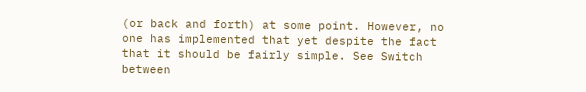(or back and forth) at some point. However, no one has implemented that yet despite the fact that it should be fairly simple. See Switch between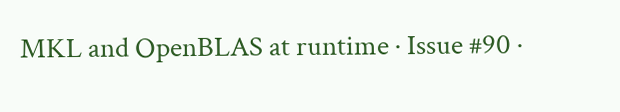MKL and OpenBLAS at runtime · Issue #90 ·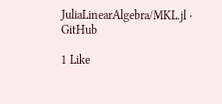JuliaLinearAlgebra/MKL.jl · GitHub

1 Like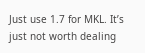Just use 1.7 for MKL. It’s just not worth dealing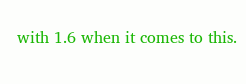with 1.6 when it comes to this.